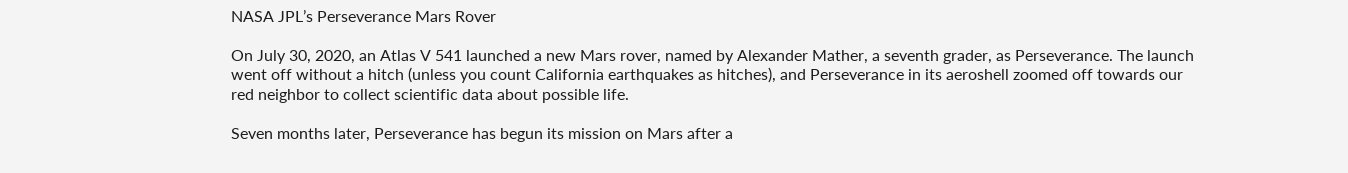NASA JPL’s Perseverance Mars Rover

On July 30, 2020, an Atlas V 541 launched a new Mars rover, named by Alexander Mather, a seventh grader, as Perseverance. The launch went off without a hitch (unless you count California earthquakes as hitches), and Perseverance in its aeroshell zoomed off towards our red neighbor to collect scientific data about possible life.

Seven months later, Perseverance has begun its mission on Mars after a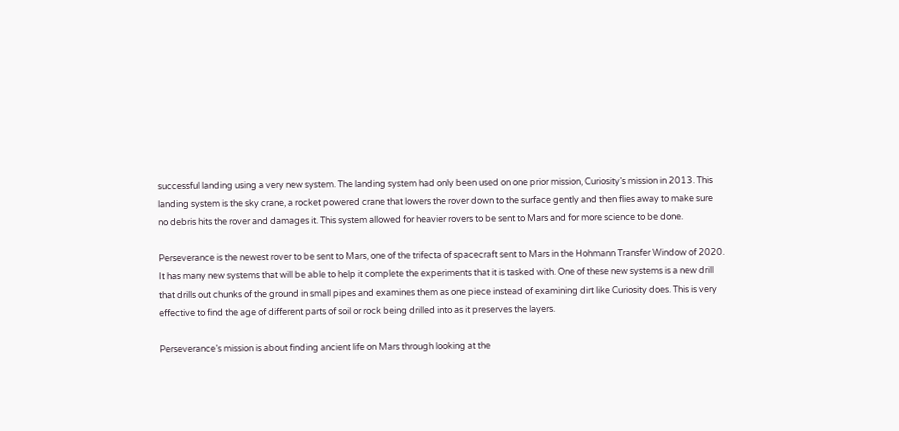successful landing using a very new system. The landing system had only been used on one prior mission, Curiosity’s mission in 2013. This landing system is the sky crane, a rocket powered crane that lowers the rover down to the surface gently and then flies away to make sure no debris hits the rover and damages it. This system allowed for heavier rovers to be sent to Mars and for more science to be done.

Perseverance is the newest rover to be sent to Mars, one of the trifecta of spacecraft sent to Mars in the Hohmann Transfer Window of 2020. It has many new systems that will be able to help it complete the experiments that it is tasked with. One of these new systems is a new drill that drills out chunks of the ground in small pipes and examines them as one piece instead of examining dirt like Curiosity does. This is very effective to find the age of different parts of soil or rock being drilled into as it preserves the layers.

Perseverance’s mission is about finding ancient life on Mars through looking at the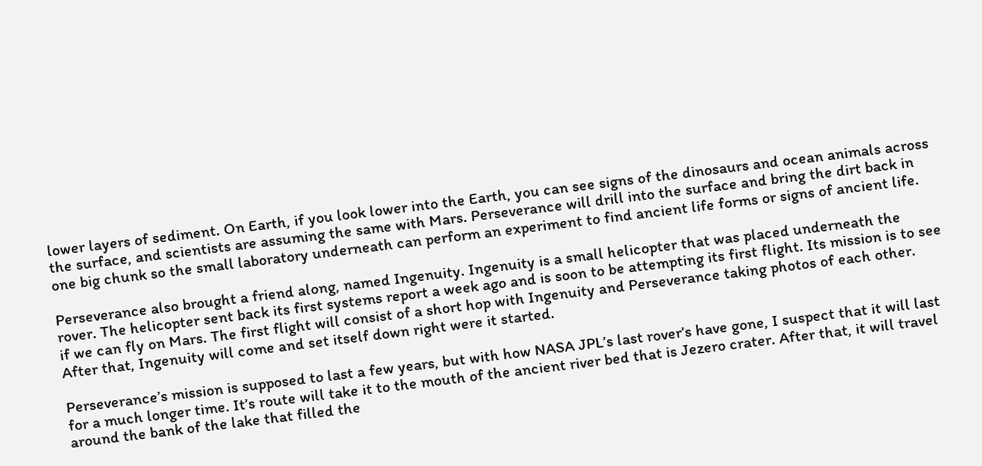lower layers of sediment. On Earth, if you look lower into the Earth, you can see signs of the dinosaurs and ocean animals across the surface, and scientists are assuming the same with Mars. Perseverance will drill into the surface and bring the dirt back in one big chunk so the small laboratory underneath can perform an experiment to find ancient life forms or signs of ancient life.

Perseverance also brought a friend along, named Ingenuity. Ingenuity is a small helicopter that was placed underneath the rover. The helicopter sent back its first systems report a week ago and is soon to be attempting its first flight. Its mission is to see if we can fly on Mars. The first flight will consist of a short hop with Ingenuity and Perseverance taking photos of each other. After that, Ingenuity will come and set itself down right were it started.

Perseverance’s mission is supposed to last a few years, but with how NASA JPL’s last rover’s have gone, I suspect that it will last for a much longer time. It’s route will take it to the mouth of the ancient river bed that is Jezero crater. After that, it will travel around the bank of the lake that filled the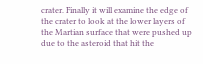crater. Finally it will examine the edge of the crater to look at the lower layers of the Martian surface that were pushed up due to the asteroid that hit the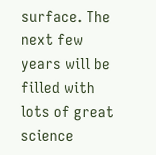surface. The next few years will be filled with lots of great science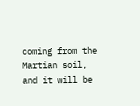coming from the Martian soil, and it will be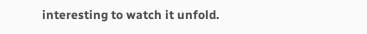interesting to watch it unfold.